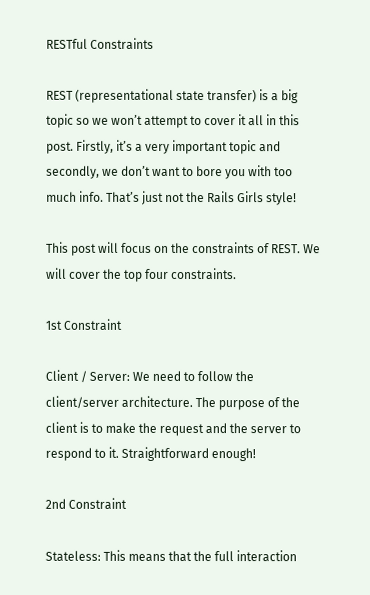RESTful Constraints

REST (representational state transfer) is a big topic so we won’t attempt to cover it all in this post. Firstly, it’s a very important topic and secondly, we don’t want to bore you with too much info. That’s just not the Rails Girls style!

This post will focus on the constraints of REST. We will cover the top four constraints.

1st Constraint

Client / Server: We need to follow the client/server architecture. The purpose of the client is to make the request and the server to respond to it. Straightforward enough!

2nd Constraint

Stateless: This means that the full interaction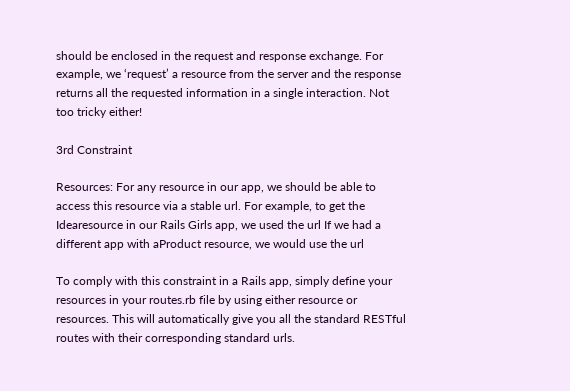should be enclosed in the request and response exchange. For example, we ‘request’ a resource from the server and the response returns all the requested information in a single interaction. Not too tricky either!

3rd Constraint

Resources: For any resource in our app, we should be able to access this resource via a stable url. For example, to get the Idearesource in our Rails Girls app, we used the url If we had a different app with aProduct resource, we would use the url

To comply with this constraint in a Rails app, simply define your resources in your routes.rb file by using either resource or resources. This will automatically give you all the standard RESTful routes with their corresponding standard urls.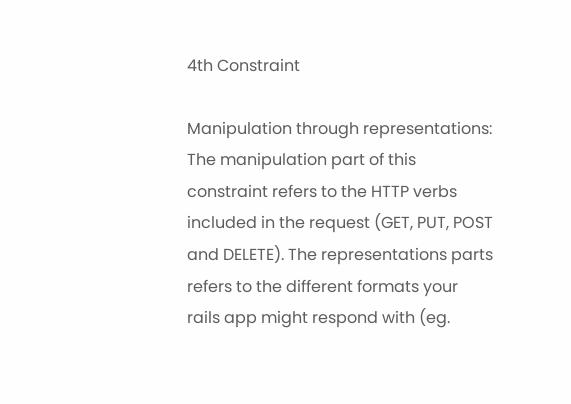4th Constraint

Manipulation through representations: The manipulation part of this constraint refers to the HTTP verbs included in the request (GET, PUT, POST and DELETE). The representations parts refers to the different formats your rails app might respond with (eg.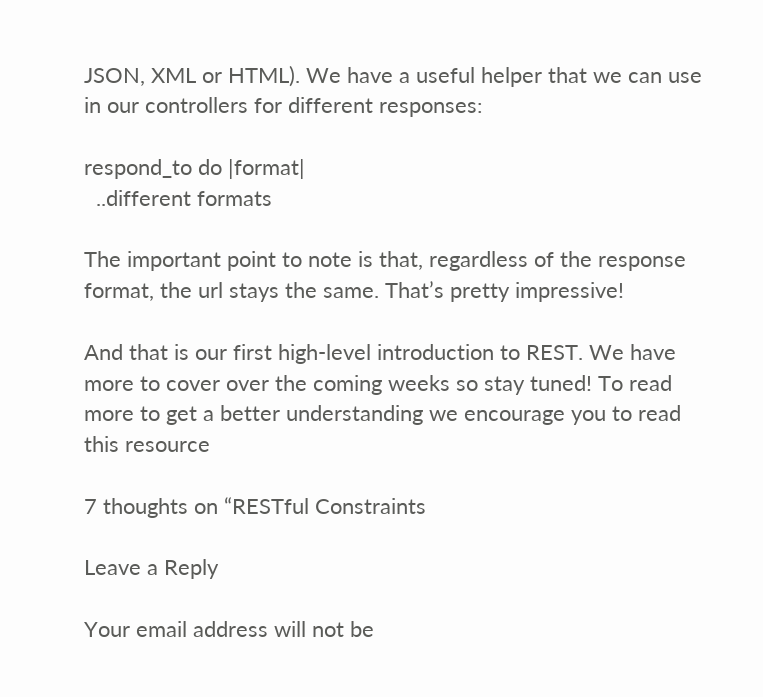JSON, XML or HTML). We have a useful helper that we can use in our controllers for different responses:

respond_to do |format|
  ..different formats

The important point to note is that, regardless of the response format, the url stays the same. That’s pretty impressive!

And that is our first high-level introduction to REST. We have more to cover over the coming weeks so stay tuned! To read more to get a better understanding we encourage you to read this resource

7 thoughts on “RESTful Constraints

Leave a Reply

Your email address will not be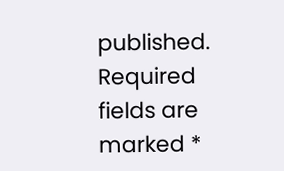published. Required fields are marked *